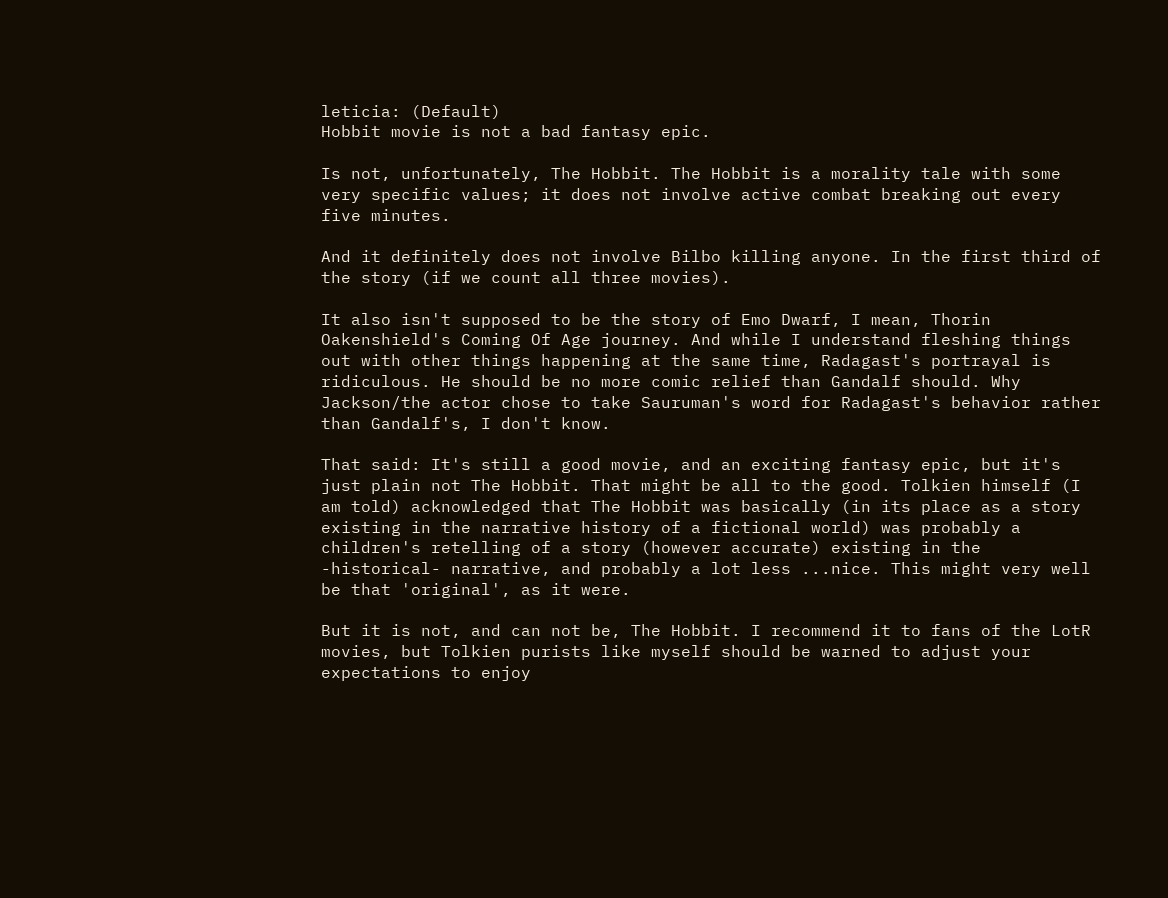leticia: (Default)
Hobbit movie is not a bad fantasy epic.

Is not, unfortunately, The Hobbit. The Hobbit is a morality tale with some very specific values; it does not involve active combat breaking out every five minutes.

And it definitely does not involve Bilbo killing anyone. In the first third of the story (if we count all three movies).

It also isn't supposed to be the story of Emo Dwarf, I mean, Thorin Oakenshield's Coming Of Age journey. And while I understand fleshing things out with other things happening at the same time, Radagast's portrayal is ridiculous. He should be no more comic relief than Gandalf should. Why Jackson/the actor chose to take Sauruman's word for Radagast's behavior rather than Gandalf's, I don't know.

That said: It's still a good movie, and an exciting fantasy epic, but it's just plain not The Hobbit. That might be all to the good. Tolkien himself (I am told) acknowledged that The Hobbit was basically (in its place as a story existing in the narrative history of a fictional world) was probably a children's retelling of a story (however accurate) existing in the -historical- narrative, and probably a lot less ...nice. This might very well be that 'original', as it were.

But it is not, and can not be, The Hobbit. I recommend it to fans of the LotR movies, but Tolkien purists like myself should be warned to adjust your expectations to enjoy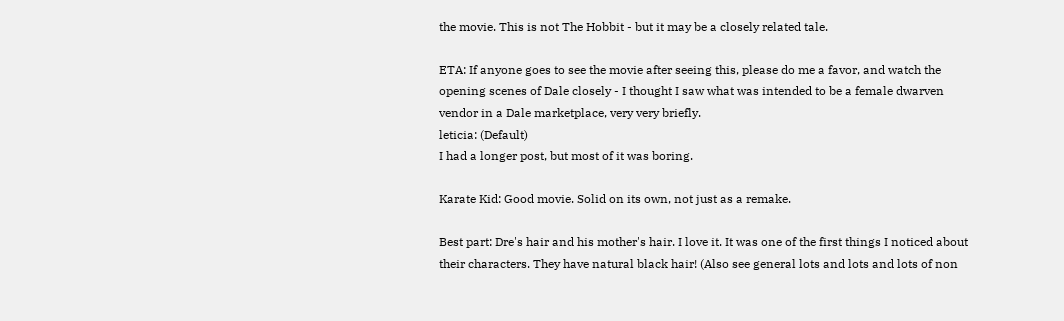the movie. This is not The Hobbit - but it may be a closely related tale.

ETA: If anyone goes to see the movie after seeing this, please do me a favor, and watch the opening scenes of Dale closely - I thought I saw what was intended to be a female dwarven vendor in a Dale marketplace, very very briefly.
leticia: (Default)
I had a longer post, but most of it was boring.

Karate Kid: Good movie. Solid on its own, not just as a remake.

Best part: Dre's hair and his mother's hair. I love it. It was one of the first things I noticed about their characters. They have natural black hair! (Also see general lots and lots and lots of non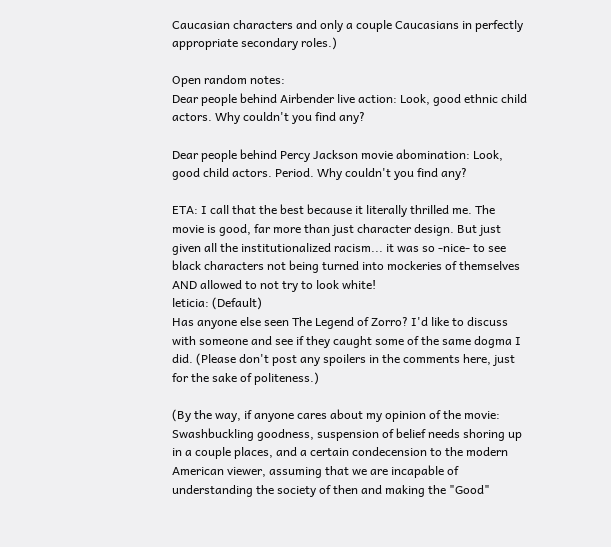Caucasian characters and only a couple Caucasians in perfectly appropriate secondary roles.)

Open random notes:
Dear people behind Airbender live action: Look, good ethnic child actors. Why couldn't you find any?

Dear people behind Percy Jackson movie abomination: Look, good child actors. Period. Why couldn't you find any?

ETA: I call that the best because it literally thrilled me. The movie is good, far more than just character design. But just given all the institutionalized racism... it was so -nice- to see black characters not being turned into mockeries of themselves AND allowed to not try to look white!
leticia: (Default)
Has anyone else seen The Legend of Zorro? I'd like to discuss with someone and see if they caught some of the same dogma I did. (Please don't post any spoilers in the comments here, just for the sake of politeness.)

(By the way, if anyone cares about my opinion of the movie: Swashbuckling goodness, suspension of belief needs shoring up in a couple places, and a certain condecension to the modern American viewer, assuming that we are incapable of understanding the society of then and making the "Good"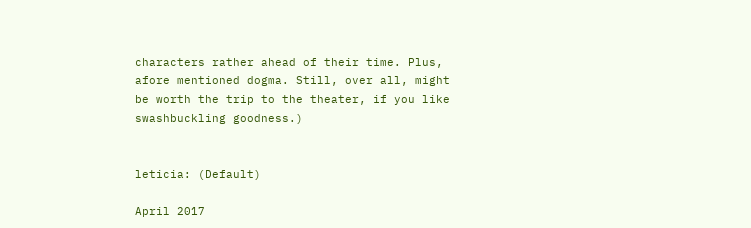characters rather ahead of their time. Plus, afore mentioned dogma. Still, over all, might be worth the trip to the theater, if you like swashbuckling goodness.)


leticia: (Default)

April 2017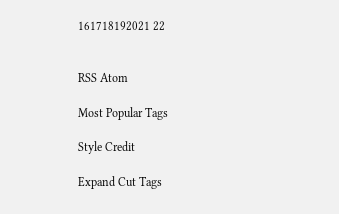161718192021 22


RSS Atom

Most Popular Tags

Style Credit

Expand Cut Tags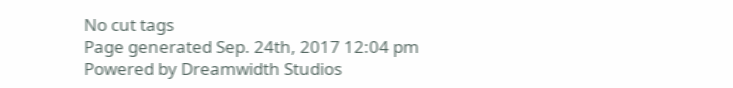No cut tags
Page generated Sep. 24th, 2017 12:04 pm
Powered by Dreamwidth Studios